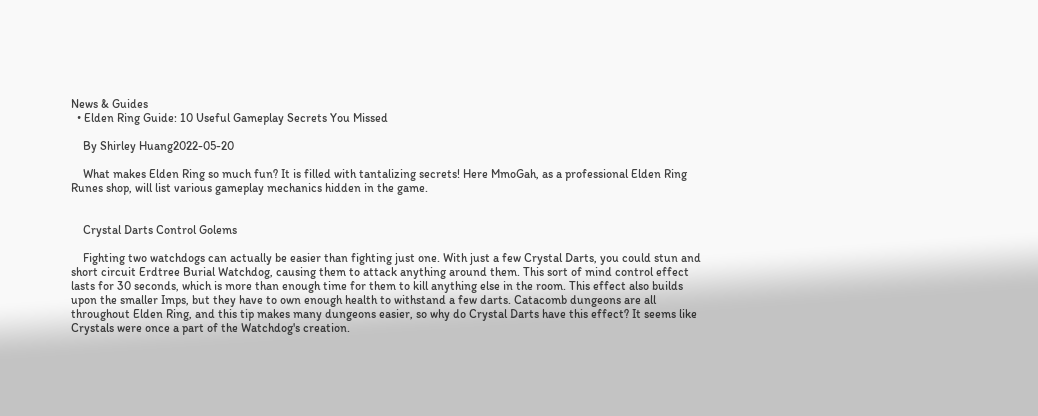News & Guides
  • Elden Ring Guide: 10 Useful Gameplay Secrets You Missed

    By Shirley Huang2022-05-20

    What makes Elden Ring so much fun? It is filled with tantalizing secrets! Here MmoGah, as a professional Elden Ring Runes shop, will list various gameplay mechanics hidden in the game.


    Crystal Darts Control Golems

    Fighting two watchdogs can actually be easier than fighting just one. With just a few Crystal Darts, you could stun and short circuit Erdtree Burial Watchdog, causing them to attack anything around them. This sort of mind control effect lasts for 30 seconds, which is more than enough time for them to kill anything else in the room. This effect also builds upon the smaller Imps, but they have to own enough health to withstand a few darts. Catacomb dungeons are all throughout Elden Ring, and this tip makes many dungeons easier, so why do Crystal Darts have this effect? It seems like Crystals were once a part of the Watchdog's creation.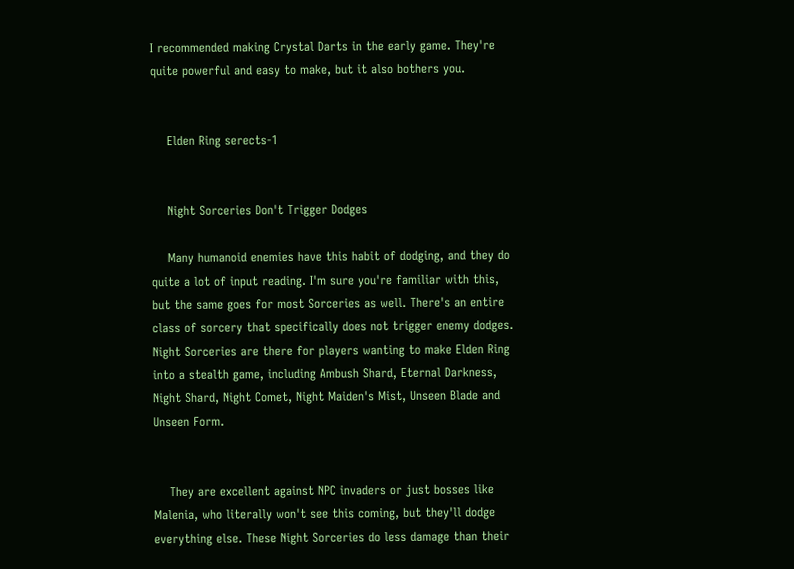I recommended making Crystal Darts in the early game. They're quite powerful and easy to make, but it also bothers you.


    Elden Ring serects-1


    Night Sorceries Don't Trigger Dodges

    Many humanoid enemies have this habit of dodging, and they do quite a lot of input reading. I'm sure you're familiar with this, but the same goes for most Sorceries as well. There's an entire class of sorcery that specifically does not trigger enemy dodges. Night Sorceries are there for players wanting to make Elden Ring into a stealth game, including Ambush Shard, Eternal Darkness, Night Shard, Night Comet, Night Maiden's Mist, Unseen Blade and Unseen Form.


    They are excellent against NPC invaders or just bosses like Malenia, who literally won't see this coming, but they'll dodge everything else. These Night Sorceries do less damage than their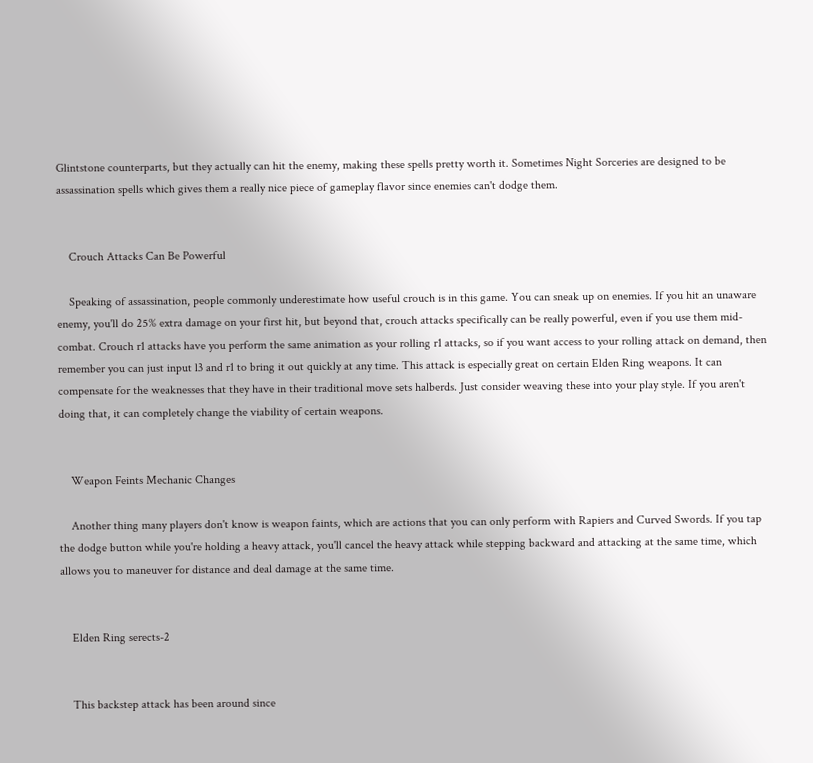Glintstone counterparts, but they actually can hit the enemy, making these spells pretty worth it. Sometimes Night Sorceries are designed to be assassination spells which gives them a really nice piece of gameplay flavor since enemies can't dodge them.


    Crouch Attacks Can Be Powerful

    Speaking of assassination, people commonly underestimate how useful crouch is in this game. You can sneak up on enemies. If you hit an unaware enemy, you'll do 25% extra damage on your first hit, but beyond that, crouch attacks specifically can be really powerful, even if you use them mid-combat. Crouch r1 attacks have you perform the same animation as your rolling r1 attacks, so if you want access to your rolling attack on demand, then remember you can just input l3 and r1 to bring it out quickly at any time. This attack is especially great on certain Elden Ring weapons. It can compensate for the weaknesses that they have in their traditional move sets halberds. Just consider weaving these into your play style. If you aren't doing that, it can completely change the viability of certain weapons.


    Weapon Feints Mechanic Changes

    Another thing many players don't know is weapon faints, which are actions that you can only perform with Rapiers and Curved Swords. If you tap the dodge button while you're holding a heavy attack, you'll cancel the heavy attack while stepping backward and attacking at the same time, which allows you to maneuver for distance and deal damage at the same time.


    Elden Ring serects-2


    This backstep attack has been around since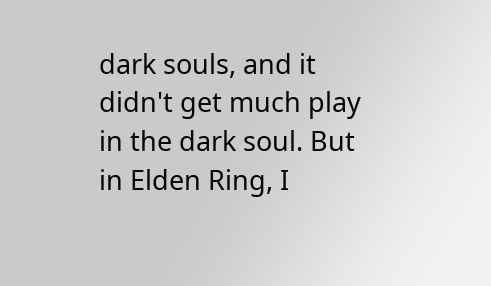dark souls, and it didn't get much play in the dark soul. But in Elden Ring, I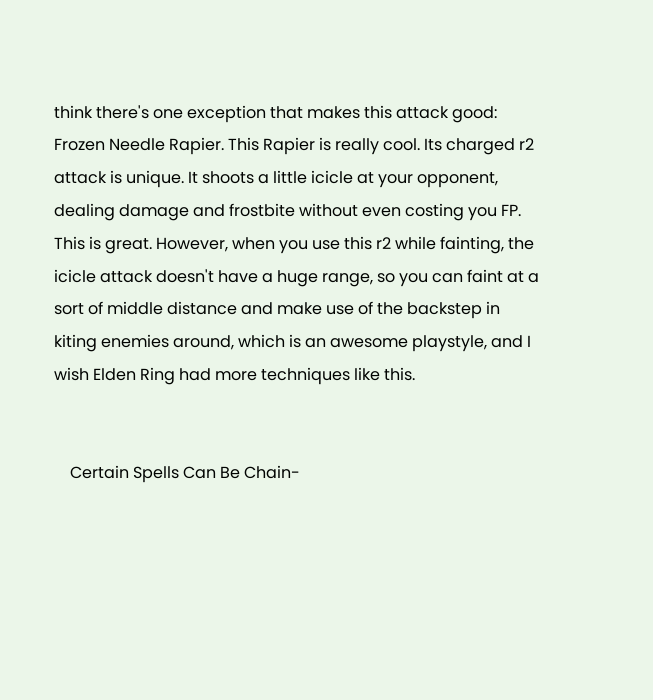think there's one exception that makes this attack good: Frozen Needle Rapier. This Rapier is really cool. Its charged r2 attack is unique. It shoots a little icicle at your opponent, dealing damage and frostbite without even costing you FP. This is great. However, when you use this r2 while fainting, the icicle attack doesn't have a huge range, so you can faint at a sort of middle distance and make use of the backstep in kiting enemies around, which is an awesome playstyle, and I wish Elden Ring had more techniques like this.


    Certain Spells Can Be Chain-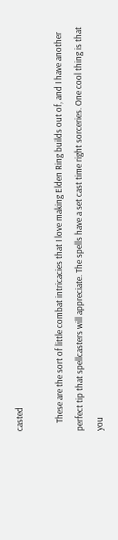casted

    These are the sort of little combat intricacies that I love making Elden Ring builds out of, and I have another perfect tip that spellcasters will appreciate. The spells have a set cast time right sorceries. One cool thing is that you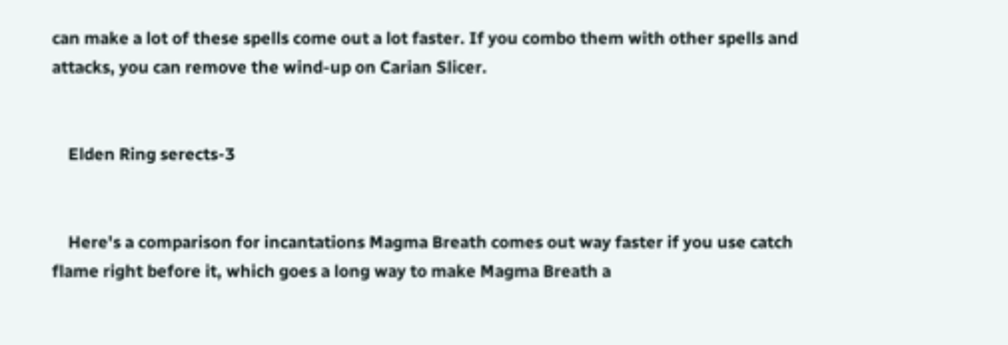can make a lot of these spells come out a lot faster. If you combo them with other spells and attacks, you can remove the wind-up on Carian Slicer.


    Elden Ring serects-3


    Here's a comparison for incantations Magma Breath comes out way faster if you use catch flame right before it, which goes a long way to make Magma Breath a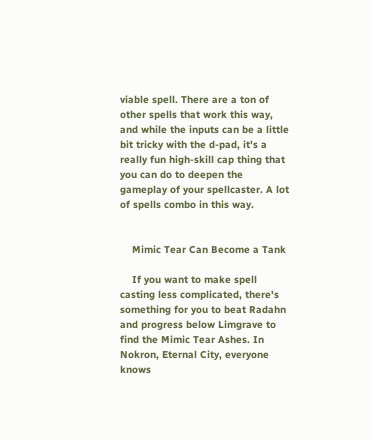viable spell. There are a ton of other spells that work this way, and while the inputs can be a little bit tricky with the d-pad, it's a really fun high-skill cap thing that you can do to deepen the gameplay of your spellcaster. A lot of spells combo in this way.


    Mimic Tear Can Become a Tank

    If you want to make spell casting less complicated, there's something for you to beat Radahn and progress below Limgrave to find the Mimic Tear Ashes. In Nokron, Eternal City, everyone knows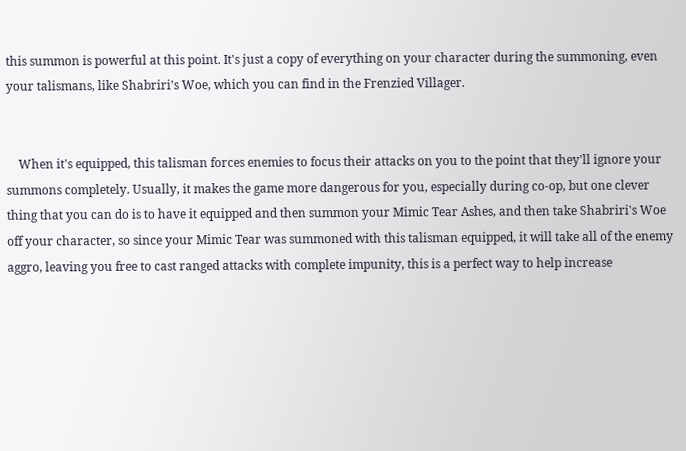this summon is powerful at this point. It's just a copy of everything on your character during the summoning, even your talismans, like Shabriri's Woe, which you can find in the Frenzied Villager.


    When it's equipped, this talisman forces enemies to focus their attacks on you to the point that they'll ignore your summons completely. Usually, it makes the game more dangerous for you, especially during co-op, but one clever thing that you can do is to have it equipped and then summon your Mimic Tear Ashes, and then take Shabriri's Woe off your character, so since your Mimic Tear was summoned with this talisman equipped, it will take all of the enemy aggro, leaving you free to cast ranged attacks with complete impunity, this is a perfect way to help increase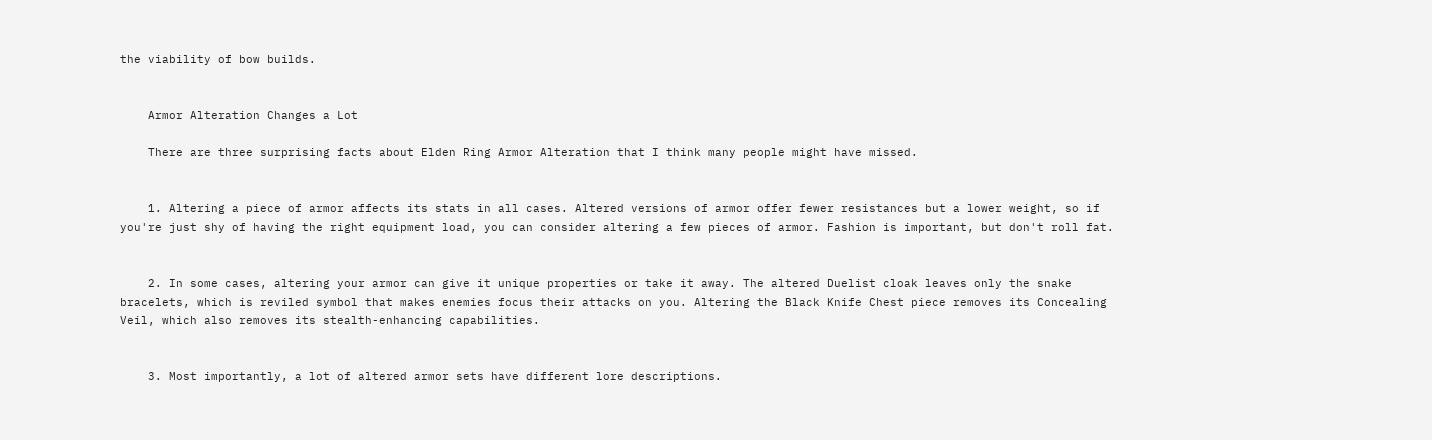the viability of bow builds.


    Armor Alteration Changes a Lot

    There are three surprising facts about Elden Ring Armor Alteration that I think many people might have missed.


    1. Altering a piece of armor affects its stats in all cases. Altered versions of armor offer fewer resistances but a lower weight, so if you're just shy of having the right equipment load, you can consider altering a few pieces of armor. Fashion is important, but don't roll fat.


    2. In some cases, altering your armor can give it unique properties or take it away. The altered Duelist cloak leaves only the snake bracelets, which is reviled symbol that makes enemies focus their attacks on you. Altering the Black Knife Chest piece removes its Concealing Veil, which also removes its stealth-enhancing capabilities.


    3. Most importantly, a lot of altered armor sets have different lore descriptions.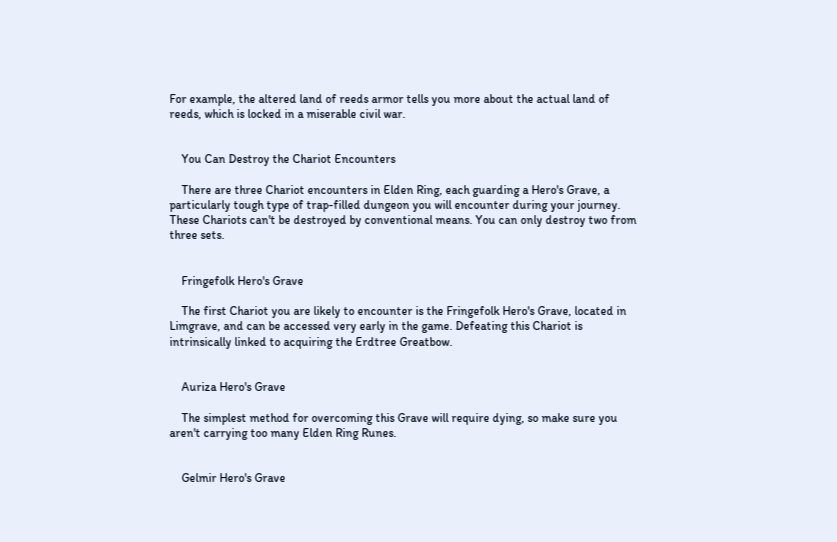For example, the altered land of reeds armor tells you more about the actual land of reeds, which is locked in a miserable civil war.


    You Can Destroy the Chariot Encounters

    There are three Chariot encounters in Elden Ring, each guarding a Hero's Grave, a particularly tough type of trap-filled dungeon you will encounter during your journey. These Chariots can't be destroyed by conventional means. You can only destroy two from three sets.


    Fringefolk Hero's Grave

    The first Chariot you are likely to encounter is the Fringefolk Hero's Grave, located in Limgrave, and can be accessed very early in the game. Defeating this Chariot is intrinsically linked to acquiring the Erdtree Greatbow.


    Auriza Hero's Grave

    The simplest method for overcoming this Grave will require dying, so make sure you aren't carrying too many Elden Ring Runes.


    Gelmir Hero's Grave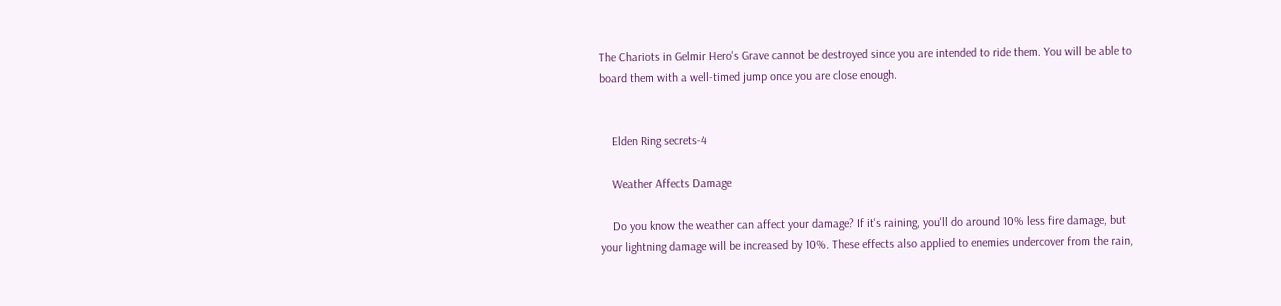The Chariots in Gelmir Hero's Grave cannot be destroyed since you are intended to ride them. You will be able to board them with a well-timed jump once you are close enough.


    Elden Ring secrets-4

    Weather Affects Damage

    Do you know the weather can affect your damage? If it's raining, you'll do around 10% less fire damage, but your lightning damage will be increased by 10%. These effects also applied to enemies undercover from the rain,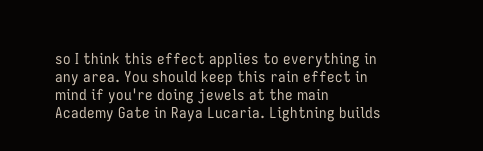so I think this effect applies to everything in any area. You should keep this rain effect in mind if you're doing jewels at the main Academy Gate in Raya Lucaria. Lightning builds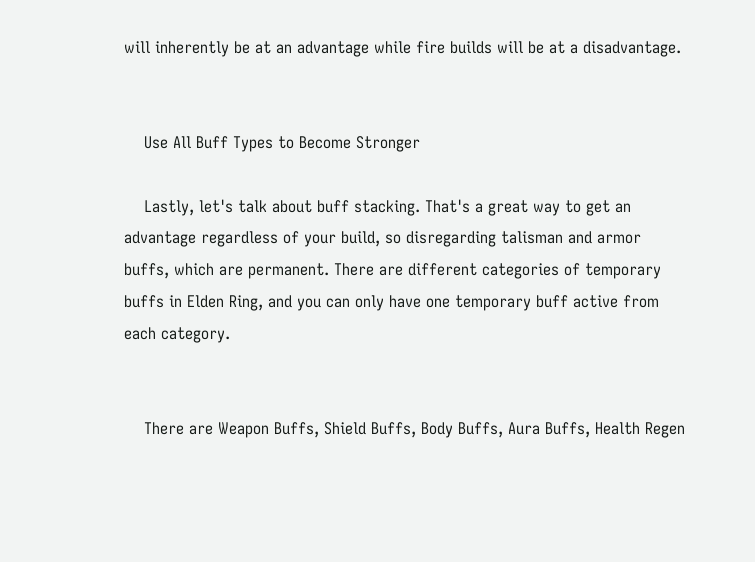will inherently be at an advantage while fire builds will be at a disadvantage.


    Use All Buff Types to Become Stronger

    Lastly, let's talk about buff stacking. That's a great way to get an advantage regardless of your build, so disregarding talisman and armor buffs, which are permanent. There are different categories of temporary buffs in Elden Ring, and you can only have one temporary buff active from each category.


    There are Weapon Buffs, Shield Buffs, Body Buffs, Aura Buffs, Health Regen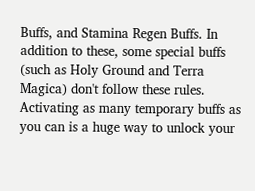Buffs, and Stamina Regen Buffs. In addition to these, some special buffs (such as Holy Ground and Terra Magica) don't follow these rules. Activating as many temporary buffs as you can is a huge way to unlock your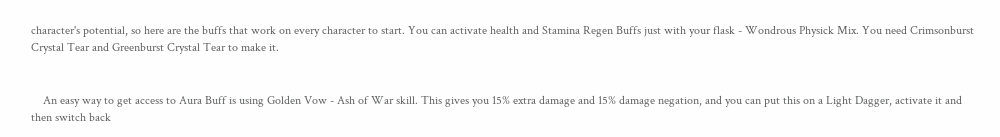character's potential, so here are the buffs that work on every character to start. You can activate health and Stamina Regen Buffs just with your flask - Wondrous Physick Mix. You need Crimsonburst Crystal Tear and Greenburst Crystal Tear to make it.


    An easy way to get access to Aura Buff is using Golden Vow - Ash of War skill. This gives you 15% extra damage and 15% damage negation, and you can put this on a Light Dagger, activate it and then switch back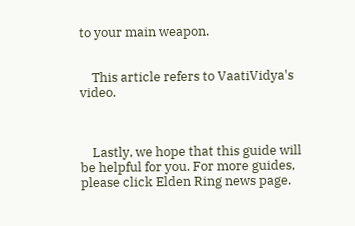to your main weapon.


    This article refers to VaatiVidya's video.



    Lastly, we hope that this guide will be helpful for you. For more guides, please click Elden Ring news page.